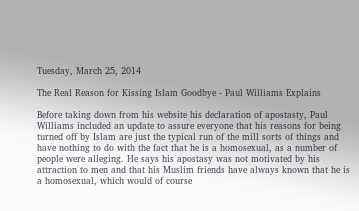Tuesday, March 25, 2014

The Real Reason for Kissing Islam Goodbye - Paul Williams Explains

Before taking down from his website his declaration of apostasty, Paul Williams included an update to assure everyone that his reasons for being turned off by Islam are just the typical run of the mill sorts of things and have nothing to do with the fact that he is a homosexual, as a number of people were alleging. He says his apostasy was not motivated by his attraction to men and that his Muslim friends have always known that he is a homosexual, which would of course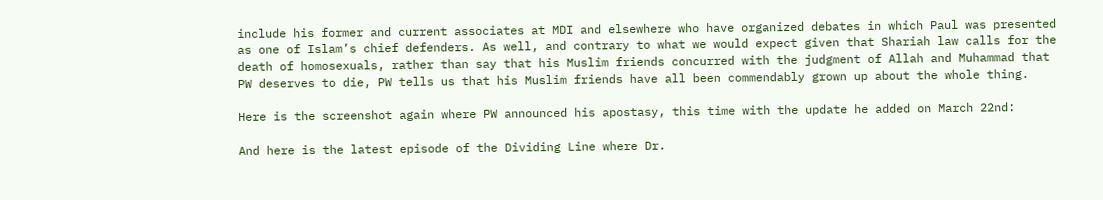include his former and current associates at MDI and elsewhere who have organized debates in which Paul was presented as one of Islam’s chief defenders. As well, and contrary to what we would expect given that Shariah law calls for the death of homosexuals, rather than say that his Muslim friends concurred with the judgment of Allah and Muhammad that PW deserves to die, PW tells us that his Muslim friends have all been commendably grown up about the whole thing.

Here is the screenshot again where PW announced his apostasy, this time with the update he added on March 22nd:

And here is the latest episode of the Dividing Line where Dr.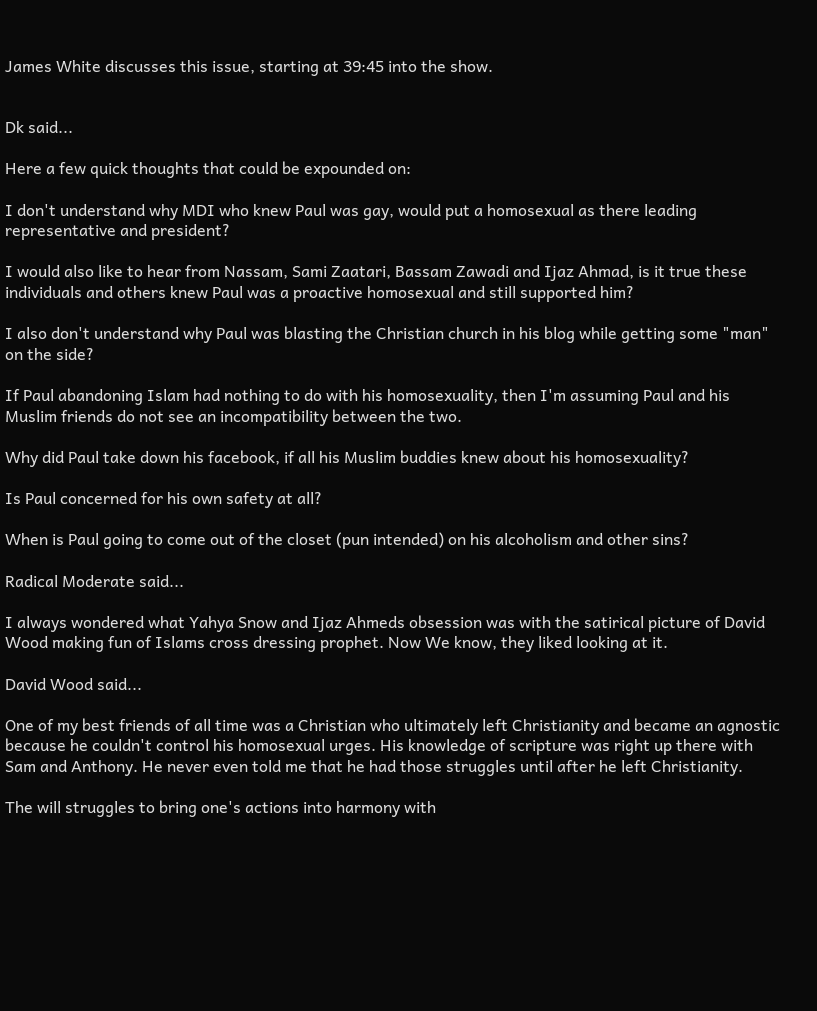James White discusses this issue, starting at 39:45 into the show.


Dk said...

Here a few quick thoughts that could be expounded on:

I don't understand why MDI who knew Paul was gay, would put a homosexual as there leading representative and president?

I would also like to hear from Nassam, Sami Zaatari, Bassam Zawadi and Ijaz Ahmad, is it true these individuals and others knew Paul was a proactive homosexual and still supported him?

I also don't understand why Paul was blasting the Christian church in his blog while getting some "man" on the side?

If Paul abandoning Islam had nothing to do with his homosexuality, then I'm assuming Paul and his Muslim friends do not see an incompatibility between the two.

Why did Paul take down his facebook, if all his Muslim buddies knew about his homosexuality?

Is Paul concerned for his own safety at all?

When is Paul going to come out of the closet (pun intended) on his alcoholism and other sins?

Radical Moderate said...

I always wondered what Yahya Snow and Ijaz Ahmeds obsession was with the satirical picture of David Wood making fun of Islams cross dressing prophet. Now We know, they liked looking at it.

David Wood said...

One of my best friends of all time was a Christian who ultimately left Christianity and became an agnostic because he couldn't control his homosexual urges. His knowledge of scripture was right up there with Sam and Anthony. He never even told me that he had those struggles until after he left Christianity.

The will struggles to bring one's actions into harmony with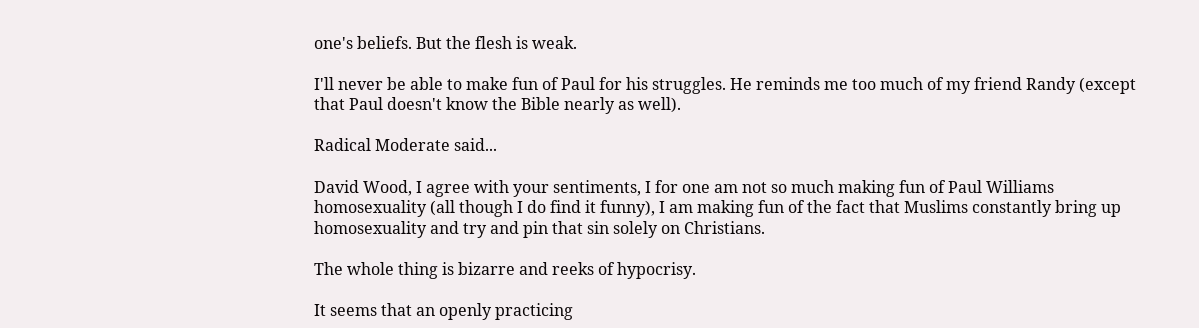one's beliefs. But the flesh is weak.

I'll never be able to make fun of Paul for his struggles. He reminds me too much of my friend Randy (except that Paul doesn't know the Bible nearly as well).

Radical Moderate said...

David Wood, I agree with your sentiments, I for one am not so much making fun of Paul Williams homosexuality (all though I do find it funny), I am making fun of the fact that Muslims constantly bring up homosexuality and try and pin that sin solely on Christians.

The whole thing is bizarre and reeks of hypocrisy.

It seems that an openly practicing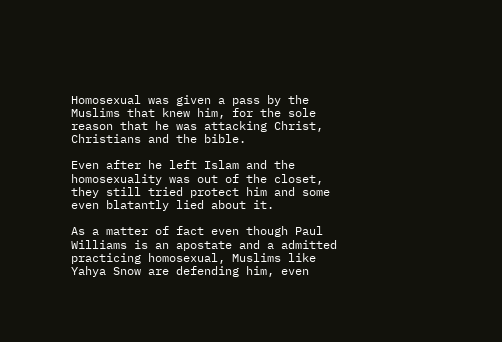Homosexual was given a pass by the Muslims that knew him, for the sole reason that he was attacking Christ, Christians and the bible.

Even after he left Islam and the homosexuality was out of the closet, they still tried protect him and some even blatantly lied about it.

As a matter of fact even though Paul Williams is an apostate and a admitted practicing homosexual, Muslims like Yahya Snow are defending him, even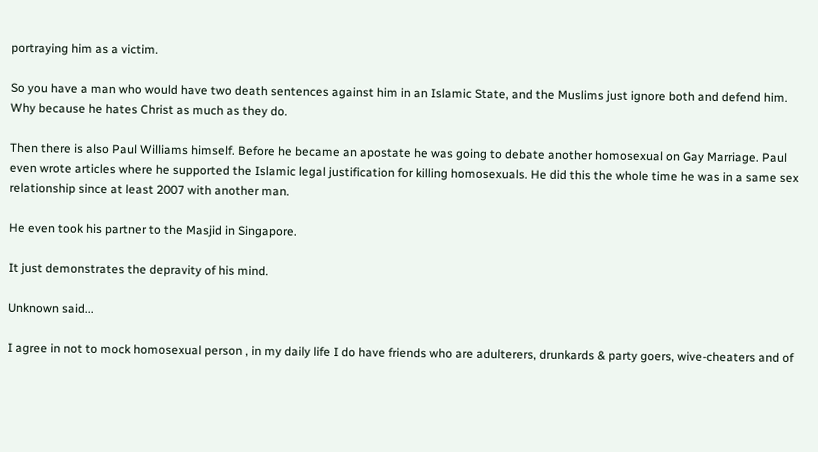portraying him as a victim.

So you have a man who would have two death sentences against him in an Islamic State, and the Muslims just ignore both and defend him. Why because he hates Christ as much as they do.

Then there is also Paul Williams himself. Before he became an apostate he was going to debate another homosexual on Gay Marriage. Paul even wrote articles where he supported the Islamic legal justification for killing homosexuals. He did this the whole time he was in a same sex relationship since at least 2007 with another man.

He even took his partner to the Masjid in Singapore.

It just demonstrates the depravity of his mind.

Unknown said...

I agree in not to mock homosexual person , in my daily life I do have friends who are adulterers, drunkards & party goers, wive-cheaters and of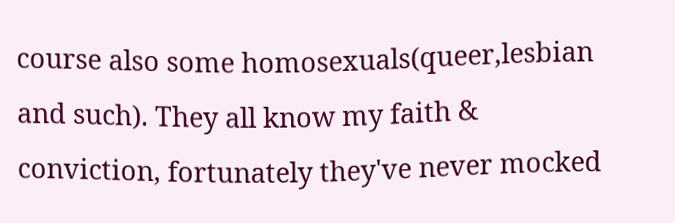course also some homosexuals(queer,lesbian and such). They all know my faith & conviction, fortunately they've never mocked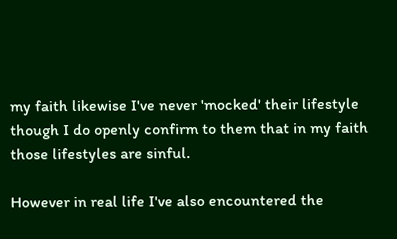my faith likewise I've never 'mocked' their lifestyle though I do openly confirm to them that in my faith those lifestyles are sinful.

However in real life I've also encountered the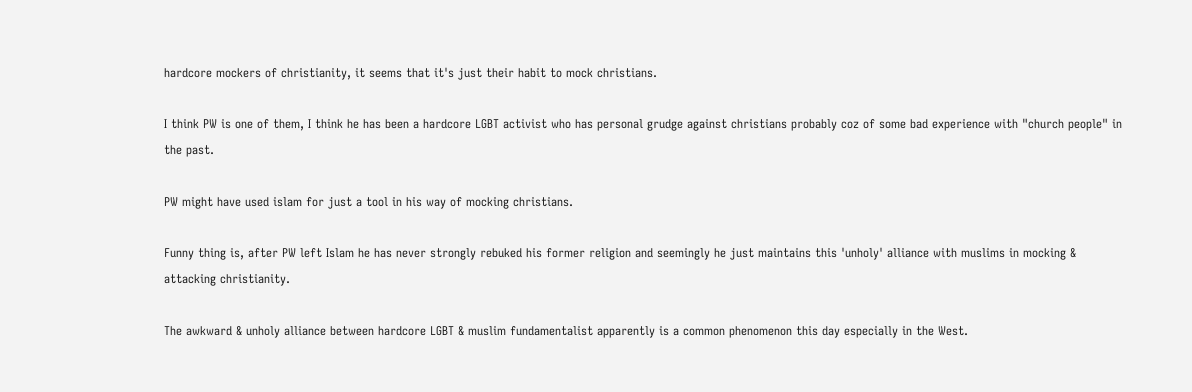hardcore mockers of christianity, it seems that it's just their habit to mock christians.

I think PW is one of them, I think he has been a hardcore LGBT activist who has personal grudge against christians probably coz of some bad experience with "church people" in the past.

PW might have used islam for just a tool in his way of mocking christians.

Funny thing is, after PW left Islam he has never strongly rebuked his former religion and seemingly he just maintains this 'unholy' alliance with muslims in mocking & attacking christianity.

The awkward & unholy alliance between hardcore LGBT & muslim fundamentalist apparently is a common phenomenon this day especially in the West.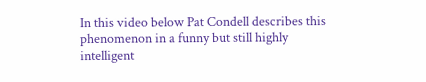In this video below Pat Condell describes this phenomenon in a funny but still highly intelligent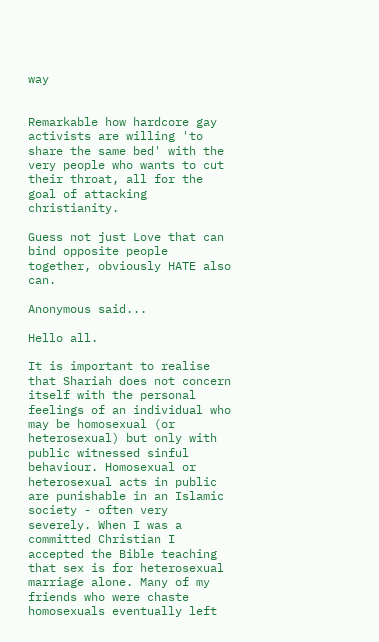way


Remarkable how hardcore gay activists are willing 'to share the same bed' with the very people who wants to cut their throat, all for the goal of attacking christianity.

Guess not just Love that can bind opposite people together, obviously HATE also can.

Anonymous said...

Hello all.

It is important to realise that Shariah does not concern itself with the personal feelings of an individual who may be homosexual (or heterosexual) but only with public witnessed sinful behaviour. Homosexual or heterosexual acts in public are punishable in an Islamic society - often very severely. When I was a committed Christian I accepted the Bible teaching that sex is for heterosexual marriage alone. Many of my friends who were chaste homosexuals eventually left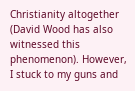Christianity altogether (David Wood has also witnessed this phenomenon). However, I stuck to my guns and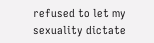refused to let my sexuality dictate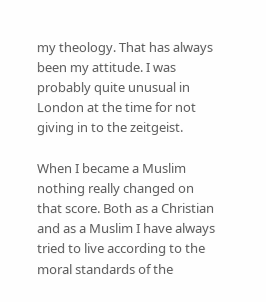my theology. That has always been my attitude. I was probably quite unusual in London at the time for not giving in to the zeitgeist.

When I became a Muslim nothing really changed on that score. Both as a Christian and as a Muslim I have always tried to live according to the moral standards of the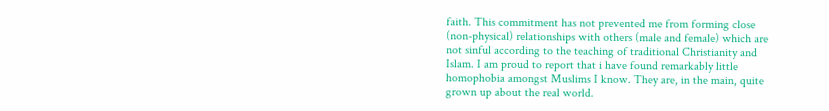faith. This commitment has not prevented me from forming close (non-physical) relationships with others (male and female) which are not sinful according to the teaching of traditional Christianity and Islam. I am proud to report that i have found remarkably little homophobia amongst Muslims I know. They are, in the main, quite grown up about the real world.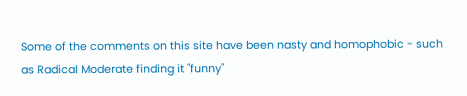Some of the comments on this site have been nasty and homophobic - such as Radical Moderate finding it "funny"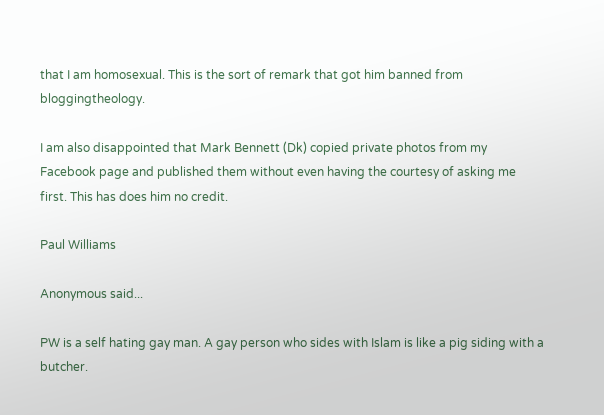that I am homosexual. This is the sort of remark that got him banned from bloggingtheology.

I am also disappointed that Mark Bennett (Dk) copied private photos from my Facebook page and published them without even having the courtesy of asking me first. This has does him no credit.

Paul Williams

Anonymous said...

PW is a self hating gay man. A gay person who sides with Islam is like a pig siding with a butcher.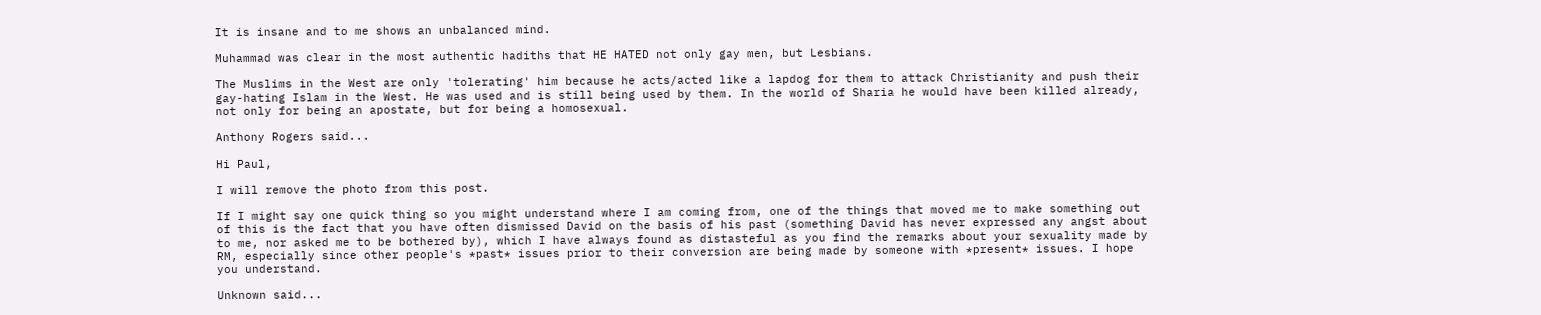It is insane and to me shows an unbalanced mind.

Muhammad was clear in the most authentic hadiths that HE HATED not only gay men, but Lesbians.

The Muslims in the West are only 'tolerating' him because he acts/acted like a lapdog for them to attack Christianity and push their gay-hating Islam in the West. He was used and is still being used by them. In the world of Sharia he would have been killed already, not only for being an apostate, but for being a homosexual.

Anthony Rogers said...

Hi Paul,

I will remove the photo from this post.

If I might say one quick thing so you might understand where I am coming from, one of the things that moved me to make something out of this is the fact that you have often dismissed David on the basis of his past (something David has never expressed any angst about to me, nor asked me to be bothered by), which I have always found as distasteful as you find the remarks about your sexuality made by RM, especially since other people's *past* issues prior to their conversion are being made by someone with *present* issues. I hope you understand.

Unknown said...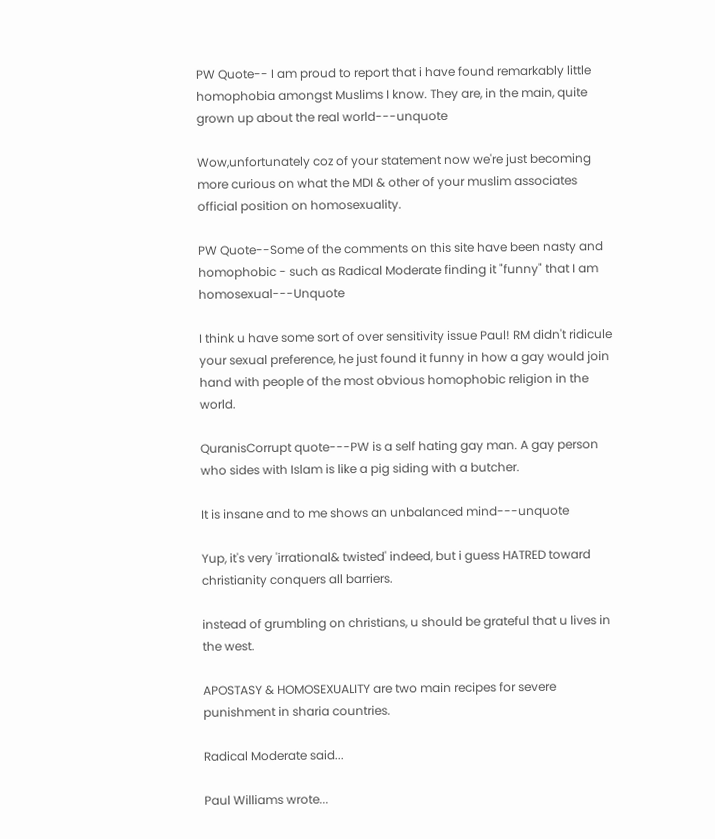PW Quote-- I am proud to report that i have found remarkably little homophobia amongst Muslims I know. They are, in the main, quite grown up about the real world---unquote

Wow,unfortunately coz of your statement now we're just becoming more curious on what the MDI & other of your muslim associates official position on homosexuality.

PW Quote--Some of the comments on this site have been nasty and homophobic - such as Radical Moderate finding it "funny" that I am homosexual---Unquote

I think u have some sort of over sensitivity issue Paul! RM didn't ridicule your sexual preference, he just found it funny in how a gay would join hand with people of the most obvious homophobic religion in the world.

QuranisCorrupt quote---PW is a self hating gay man. A gay person who sides with Islam is like a pig siding with a butcher.

It is insane and to me shows an unbalanced mind---unquote

Yup, it's very 'irrational& twisted' indeed, but i guess HATRED toward christianity conquers all barriers.

instead of grumbling on christians, u should be grateful that u lives in the west.

APOSTASY & HOMOSEXUALITY are two main recipes for severe punishment in sharia countries.

Radical Moderate said...

Paul Williams wrote...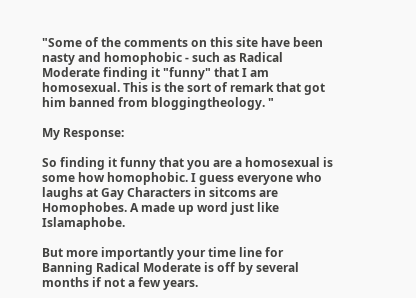"Some of the comments on this site have been nasty and homophobic - such as Radical Moderate finding it "funny" that I am homosexual. This is the sort of remark that got him banned from bloggingtheology. "

My Response:

So finding it funny that you are a homosexual is some how homophobic. I guess everyone who laughs at Gay Characters in sitcoms are Homophobes. A made up word just like Islamaphobe.

But more importantly your time line for Banning Radical Moderate is off by several months if not a few years.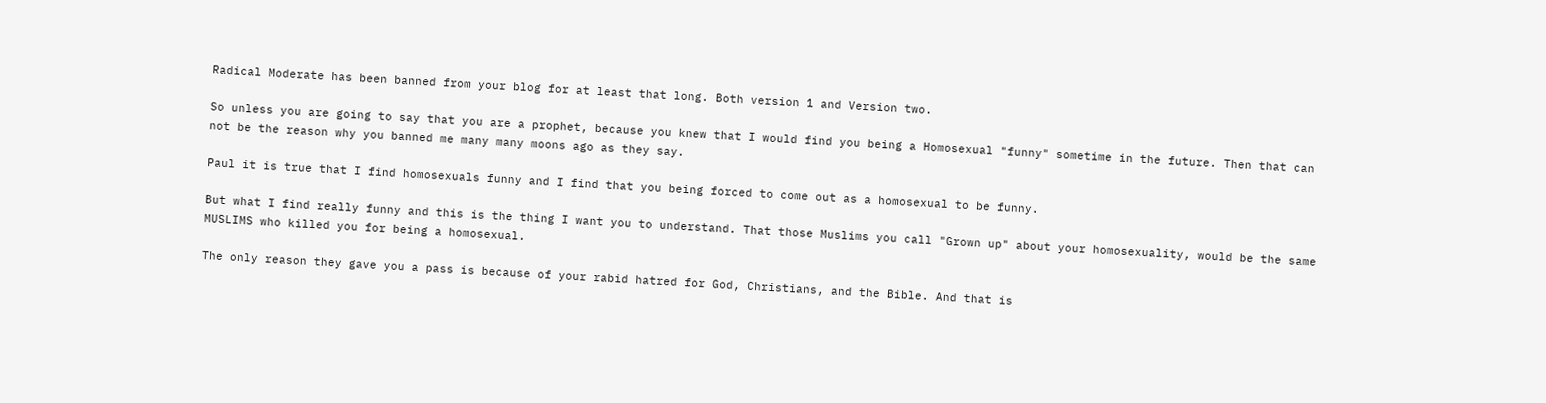Radical Moderate has been banned from your blog for at least that long. Both version 1 and Version two.

So unless you are going to say that you are a prophet, because you knew that I would find you being a Homosexual "funny" sometime in the future. Then that can not be the reason why you banned me many many moons ago as they say.

Paul it is true that I find homosexuals funny and I find that you being forced to come out as a homosexual to be funny.

But what I find really funny and this is the thing I want you to understand. That those Muslims you call "Grown up" about your homosexuality, would be the same MUSLIMS who killed you for being a homosexual.

The only reason they gave you a pass is because of your rabid hatred for God, Christians, and the Bible. And that is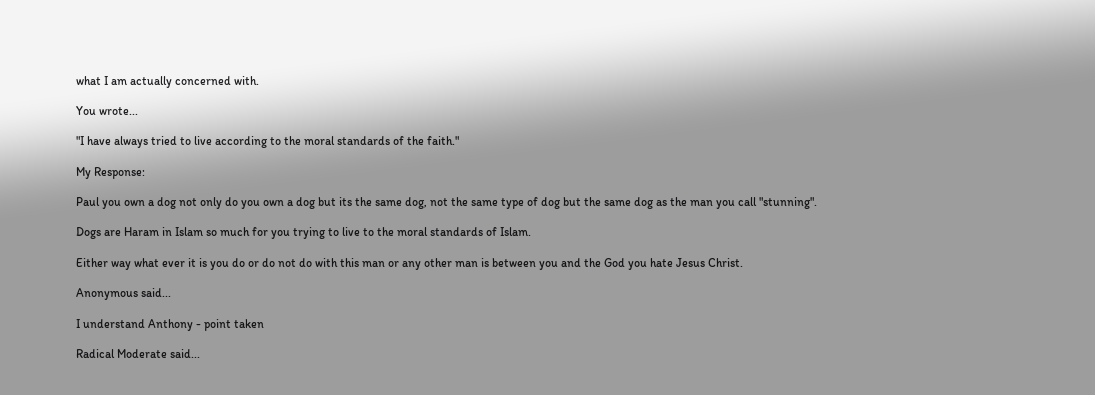what I am actually concerned with.

You wrote...

"I have always tried to live according to the moral standards of the faith."

My Response:

Paul you own a dog not only do you own a dog but its the same dog, not the same type of dog but the same dog as the man you call "stunning".

Dogs are Haram in Islam so much for you trying to live to the moral standards of Islam.

Either way what ever it is you do or do not do with this man or any other man is between you and the God you hate Jesus Christ.

Anonymous said...

I understand Anthony - point taken

Radical Moderate said...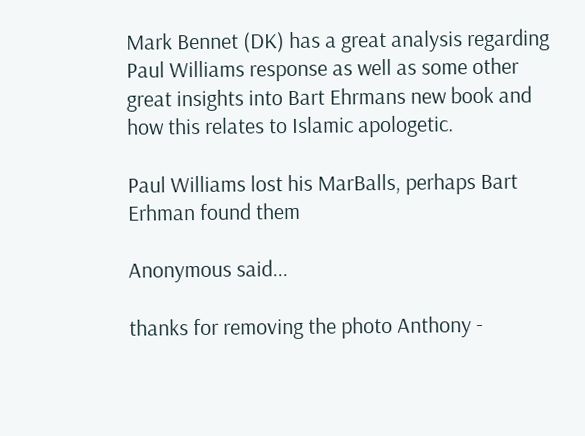Mark Bennet (DK) has a great analysis regarding Paul Williams response as well as some other great insights into Bart Ehrmans new book and how this relates to Islamic apologetic.

Paul Williams lost his MarBalls, perhaps Bart Erhman found them

Anonymous said...

thanks for removing the photo Anthony -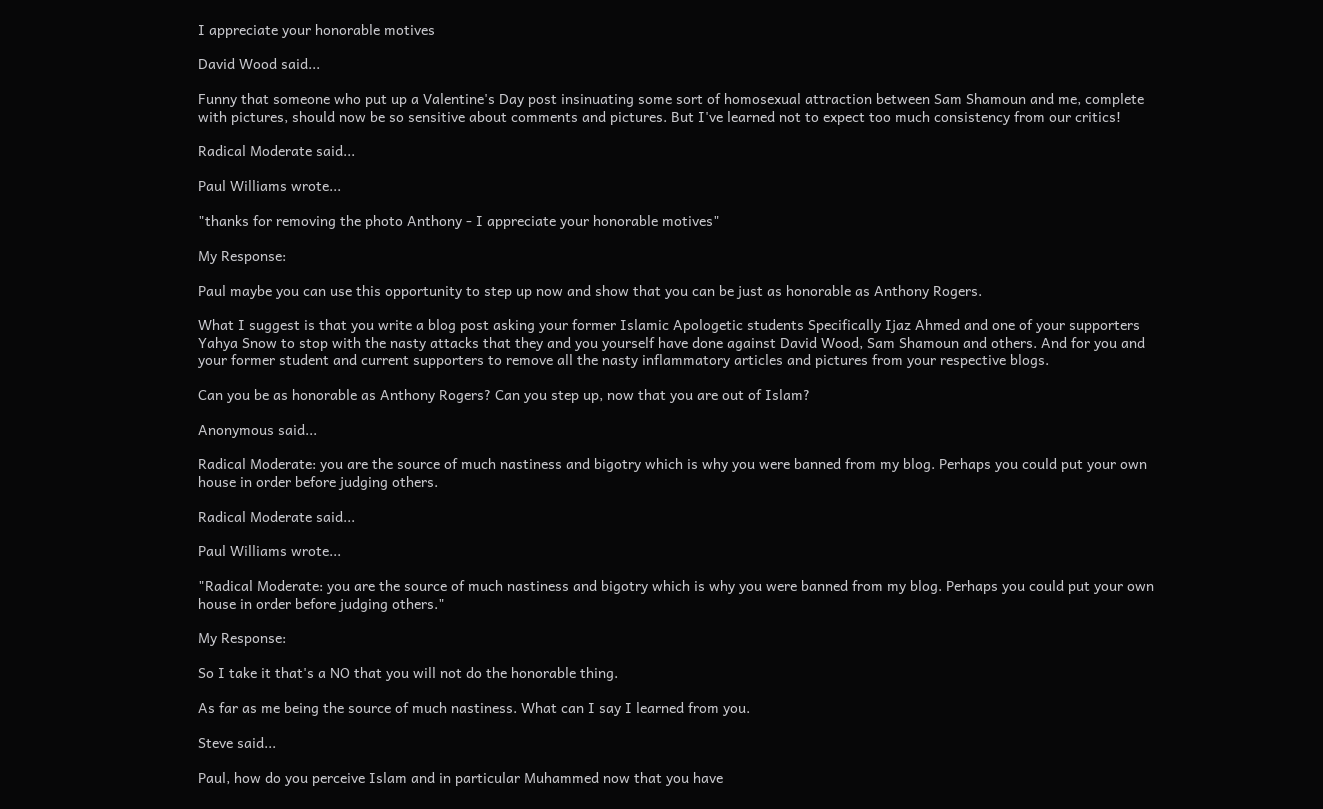I appreciate your honorable motives

David Wood said...

Funny that someone who put up a Valentine's Day post insinuating some sort of homosexual attraction between Sam Shamoun and me, complete with pictures, should now be so sensitive about comments and pictures. But I've learned not to expect too much consistency from our critics!

Radical Moderate said...

Paul Williams wrote...

"thanks for removing the photo Anthony - I appreciate your honorable motives"

My Response:

Paul maybe you can use this opportunity to step up now and show that you can be just as honorable as Anthony Rogers.

What I suggest is that you write a blog post asking your former Islamic Apologetic students Specifically Ijaz Ahmed and one of your supporters Yahya Snow to stop with the nasty attacks that they and you yourself have done against David Wood, Sam Shamoun and others. And for you and your former student and current supporters to remove all the nasty inflammatory articles and pictures from your respective blogs.

Can you be as honorable as Anthony Rogers? Can you step up, now that you are out of Islam?

Anonymous said...

Radical Moderate: you are the source of much nastiness and bigotry which is why you were banned from my blog. Perhaps you could put your own house in order before judging others.

Radical Moderate said...

Paul Williams wrote...

"Radical Moderate: you are the source of much nastiness and bigotry which is why you were banned from my blog. Perhaps you could put your own house in order before judging others."

My Response:

So I take it that's a NO that you will not do the honorable thing.

As far as me being the source of much nastiness. What can I say I learned from you.

Steve said...

Paul, how do you perceive Islam and in particular Muhammed now that you have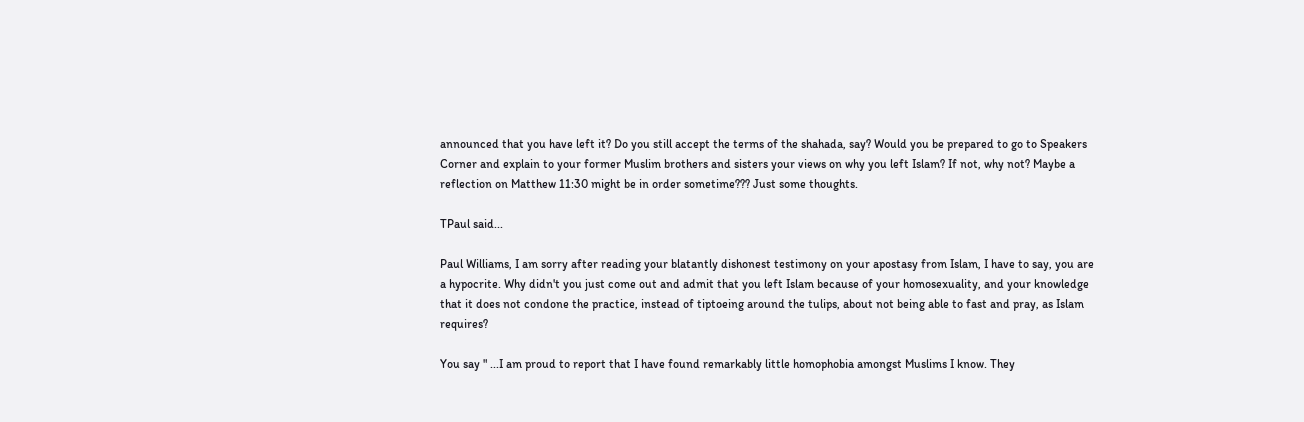announced that you have left it? Do you still accept the terms of the shahada, say? Would you be prepared to go to Speakers Corner and explain to your former Muslim brothers and sisters your views on why you left Islam? If not, why not? Maybe a reflection on Matthew 11:30 might be in order sometime??? Just some thoughts.

TPaul said...

Paul Williams, I am sorry after reading your blatantly dishonest testimony on your apostasy from Islam, I have to say, you are a hypocrite. Why didn't you just come out and admit that you left Islam because of your homosexuality, and your knowledge that it does not condone the practice, instead of tiptoeing around the tulips, about not being able to fast and pray, as Islam requires?

You say " ...I am proud to report that I have found remarkably little homophobia amongst Muslims I know. They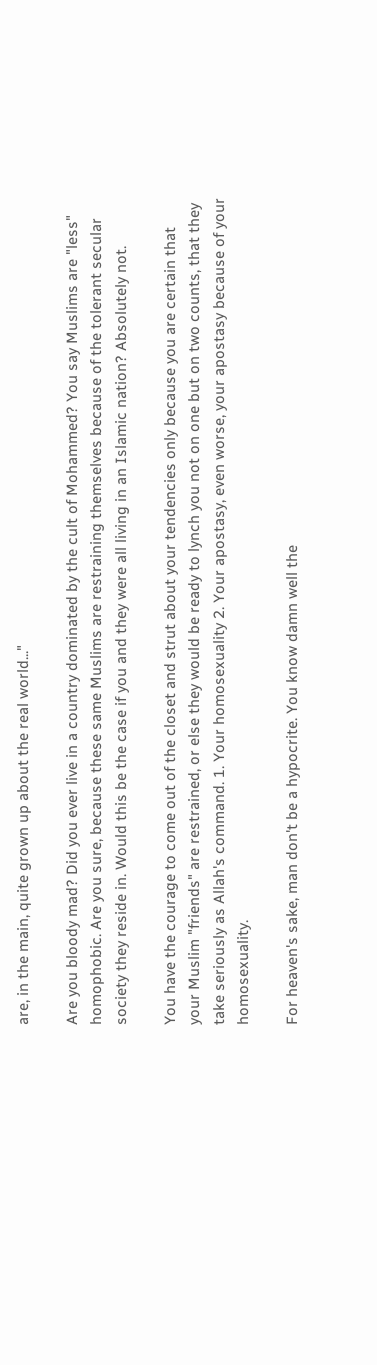are, in the main, quite grown up about the real world..."

Are you bloody mad? Did you ever live in a country dominated by the cult of Mohammed? You say Muslims are "less" homophobic. Are you sure, because these same Muslims are restraining themselves because of the tolerant secular society they reside in. Would this be the case if you and they were all living in an Islamic nation? Absolutely not.

You have the courage to come out of the closet and strut about your tendencies only because you are certain that your Muslim "friends" are restrained, or else they would be ready to lynch you not on one but on two counts, that they take seriously as Allah's command. 1. Your homosexuality 2. Your apostasy, even worse, your apostasy because of your homosexuality.

For heaven's sake, man don't be a hypocrite. You know damn well the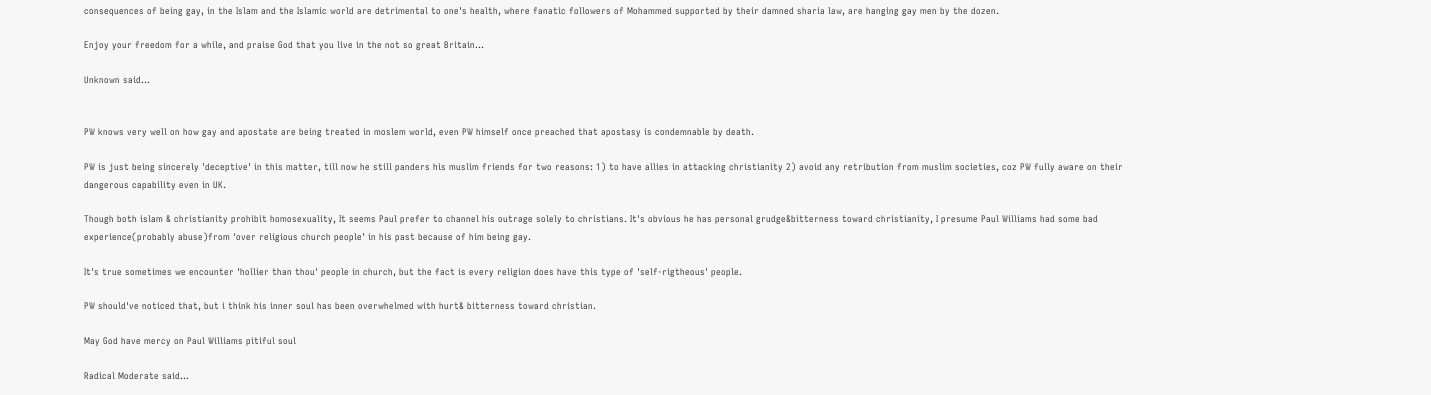consequences of being gay, in the Islam and the Islamic world are detrimental to one's health, where fanatic followers of Mohammed supported by their damned sharia law, are hanging gay men by the dozen.

Enjoy your freedom for a while, and praise God that you live in the not so great Britain...

Unknown said...


PW knows very well on how gay and apostate are being treated in moslem world, even PW himself once preached that apostasy is condemnable by death.

PW is just being sincerely 'deceptive' in this matter, till now he still panders his muslim friends for two reasons: 1) to have allies in attacking christianity 2) avoid any retribution from muslim societies, coz PW fully aware on their dangerous capability even in UK.

Though both islam & christianity prohibit homosexuality, It seems Paul prefer to channel his outrage solely to christians. It's obvious he has personal grudge&bitterness toward christianity, I presume Paul Williams had some bad experience(probably abuse)from 'over religious church people' in his past because of him being gay.

It's true sometimes we encounter 'hollier than thou' people in church, but the fact is every religion does have this type of 'self-rigtheous' people.

PW should've noticed that, but i think his inner soul has been overwhelmed with hurt& bitterness toward christian.

May God have mercy on Paul Williams pitiful soul

Radical Moderate said...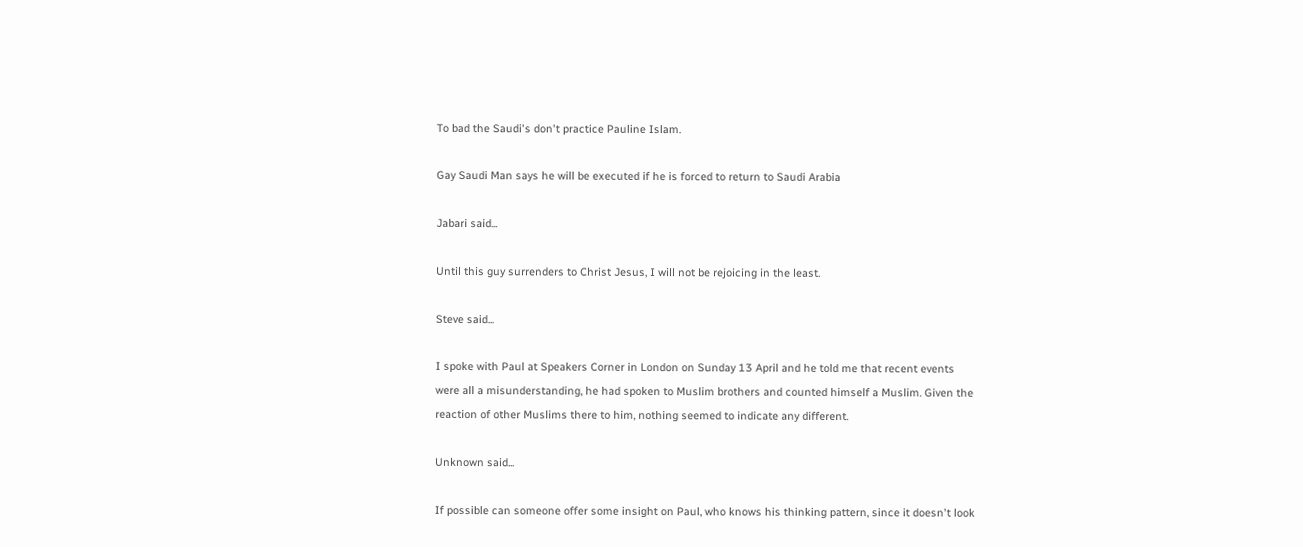To bad the Saudi's don't practice Pauline Islam.

Gay Saudi Man says he will be executed if he is forced to return to Saudi Arabia

Jabari said...

Until this guy surrenders to Christ Jesus, I will not be rejoicing in the least.

Steve said...

I spoke with Paul at Speakers Corner in London on Sunday 13 April and he told me that recent events were all a misunderstanding, he had spoken to Muslim brothers and counted himself a Muslim. Given the reaction of other Muslims there to him, nothing seemed to indicate any different.

Unknown said...

If possible can someone offer some insight on Paul, who knows his thinking pattern, since it doesn't look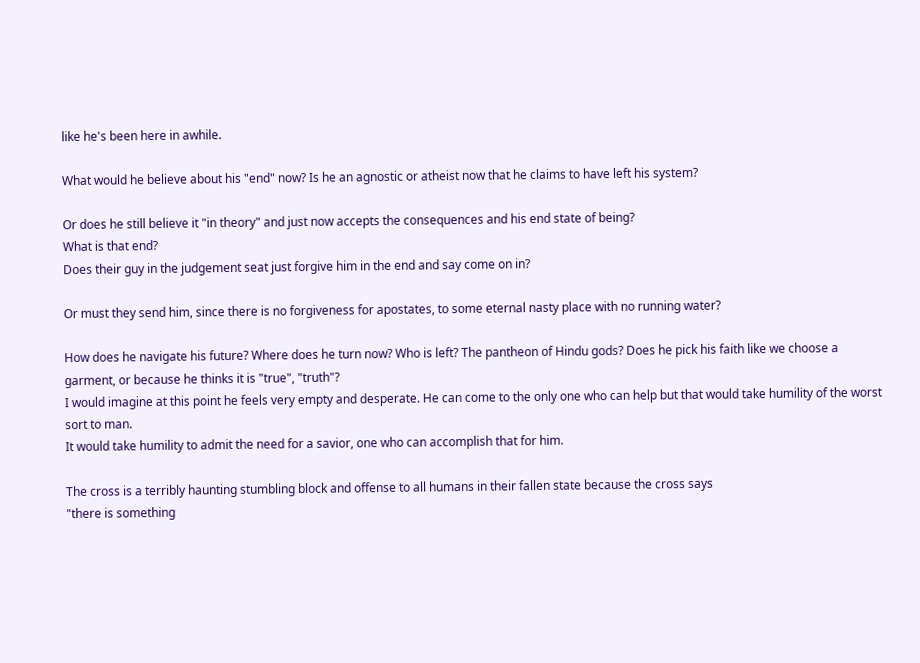like he's been here in awhile.

What would he believe about his "end" now? Is he an agnostic or atheist now that he claims to have left his system?

Or does he still believe it "in theory" and just now accepts the consequences and his end state of being?
What is that end?
Does their guy in the judgement seat just forgive him in the end and say come on in?

Or must they send him, since there is no forgiveness for apostates, to some eternal nasty place with no running water?

How does he navigate his future? Where does he turn now? Who is left? The pantheon of Hindu gods? Does he pick his faith like we choose a garment, or because he thinks it is "true", "truth"?
I would imagine at this point he feels very empty and desperate. He can come to the only one who can help but that would take humility of the worst sort to man.
It would take humility to admit the need for a savior, one who can accomplish that for him.

The cross is a terribly haunting stumbling block and offense to all humans in their fallen state because the cross says
"there is something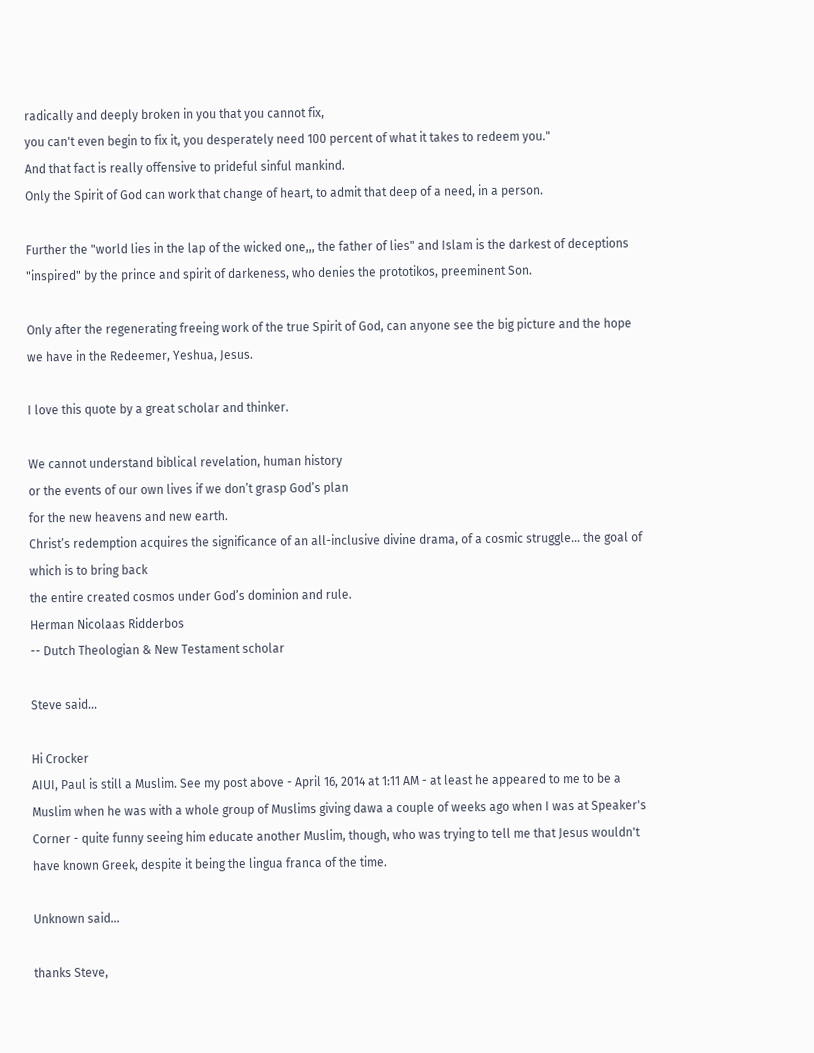radically and deeply broken in you that you cannot fix,
you can't even begin to fix it, you desperately need 100 percent of what it takes to redeem you."
And that fact is really offensive to prideful sinful mankind.
Only the Spirit of God can work that change of heart, to admit that deep of a need, in a person.

Further the "world lies in the lap of the wicked one,,, the father of lies" and Islam is the darkest of deceptions "inspired" by the prince and spirit of darkeness, who denies the prototikos, preeminent Son.

Only after the regenerating freeing work of the true Spirit of God, can anyone see the big picture and the hope we have in the Redeemer, Yeshua, Jesus.

I love this quote by a great scholar and thinker.

We cannot understand biblical revelation, human history
or the events of our own lives if we don’t grasp God’s plan
for the new heavens and new earth.
Christ’s redemption acquires the significance of an all-inclusive divine drama, of a cosmic struggle… the goal of which is to bring back
the entire created cosmos under God’s dominion and rule.
Herman Nicolaas Ridderbos
-- Dutch Theologian & New Testament scholar

Steve said...

Hi Crocker
AIUI, Paul is still a Muslim. See my post above - April 16, 2014 at 1:11 AM - at least he appeared to me to be a Muslim when he was with a whole group of Muslims giving dawa a couple of weeks ago when I was at Speaker's Corner - quite funny seeing him educate another Muslim, though, who was trying to tell me that Jesus wouldn't have known Greek, despite it being the lingua franca of the time.

Unknown said...

thanks Steve,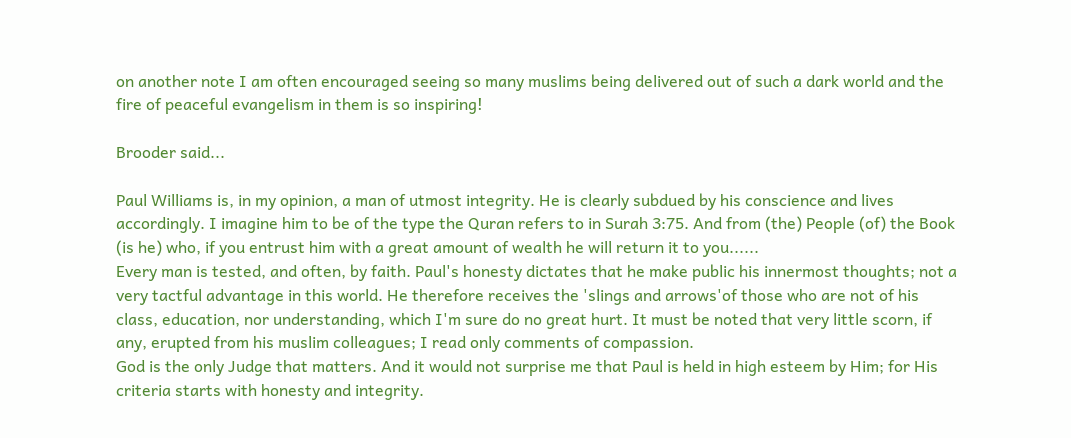on another note I am often encouraged seeing so many muslims being delivered out of such a dark world and the fire of peaceful evangelism in them is so inspiring!

Brooder said...

Paul Williams is, in my opinion, a man of utmost integrity. He is clearly subdued by his conscience and lives accordingly. I imagine him to be of the type the Quran refers to in Surah 3:75. And from (the) People (of) the Book (is he) who, if you entrust him with a great amount of wealth he will return it to you......
Every man is tested, and often, by faith. Paul's honesty dictates that he make public his innermost thoughts; not a very tactful advantage in this world. He therefore receives the 'slings and arrows'of those who are not of his class, education, nor understanding, which I'm sure do no great hurt. It must be noted that very little scorn, if any, erupted from his muslim colleagues; I read only comments of compassion.
God is the only Judge that matters. And it would not surprise me that Paul is held in high esteem by Him; for His criteria starts with honesty and integrity.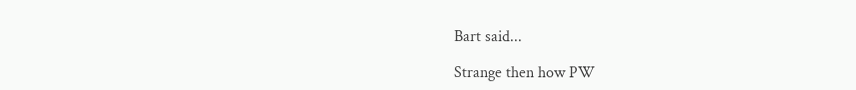Bart said...

Strange then how PW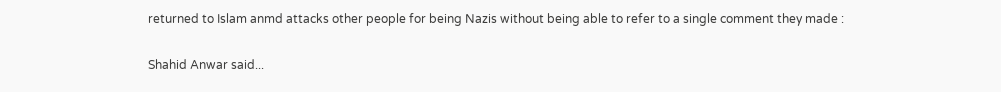returned to Islam anmd attacks other people for being Nazis without being able to refer to a single comment they made :

Shahid Anwar said...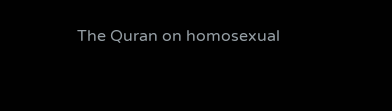The Quran on homosexual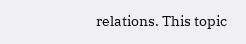relations. This topic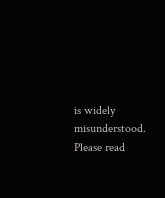is widely misunderstood. Please read